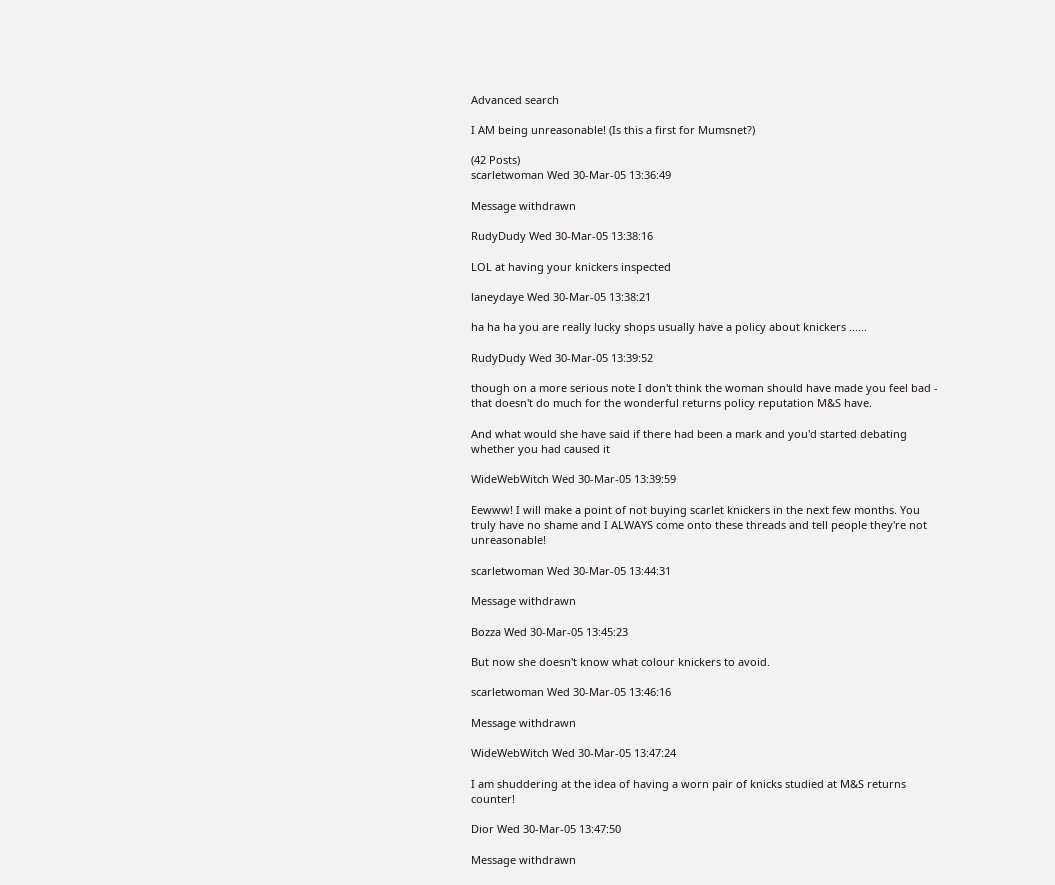Advanced search

I AM being unreasonable! (Is this a first for Mumsnet?)

(42 Posts)
scarletwoman Wed 30-Mar-05 13:36:49

Message withdrawn

RudyDudy Wed 30-Mar-05 13:38:16

LOL at having your knickers inspected

laneydaye Wed 30-Mar-05 13:38:21

ha ha ha you are really lucky shops usually have a policy about knickers ......

RudyDudy Wed 30-Mar-05 13:39:52

though on a more serious note I don't think the woman should have made you feel bad - that doesn't do much for the wonderful returns policy reputation M&S have.

And what would she have said if there had been a mark and you'd started debating whether you had caused it

WideWebWitch Wed 30-Mar-05 13:39:59

Eewww! I will make a point of not buying scarlet knickers in the next few months. You truly have no shame and I ALWAYS come onto these threads and tell people they're not unreasonable!

scarletwoman Wed 30-Mar-05 13:44:31

Message withdrawn

Bozza Wed 30-Mar-05 13:45:23

But now she doesn't know what colour knickers to avoid.

scarletwoman Wed 30-Mar-05 13:46:16

Message withdrawn

WideWebWitch Wed 30-Mar-05 13:47:24

I am shuddering at the idea of having a worn pair of knicks studied at M&S returns counter!

Dior Wed 30-Mar-05 13:47:50

Message withdrawn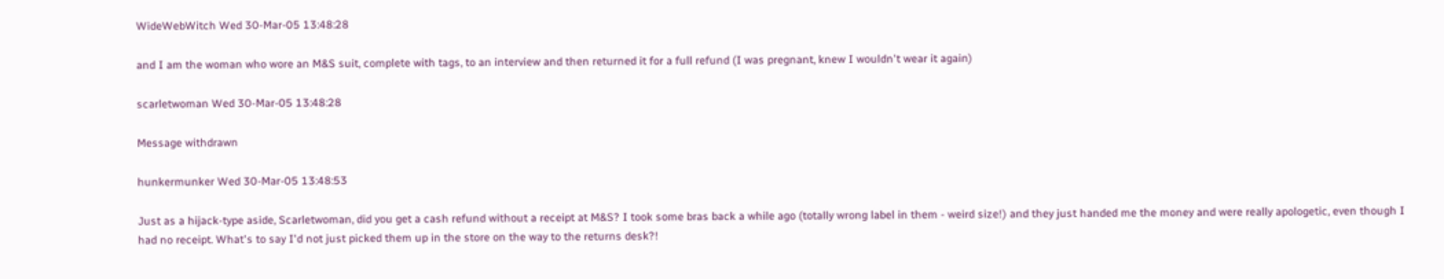WideWebWitch Wed 30-Mar-05 13:48:28

and I am the woman who wore an M&S suit, complete with tags, to an interview and then returned it for a full refund (I was pregnant, knew I wouldn't wear it again)

scarletwoman Wed 30-Mar-05 13:48:28

Message withdrawn

hunkermunker Wed 30-Mar-05 13:48:53

Just as a hijack-type aside, Scarletwoman, did you get a cash refund without a receipt at M&S? I took some bras back a while ago (totally wrong label in them - weird size!) and they just handed me the money and were really apologetic, even though I had no receipt. What's to say I'd not just picked them up in the store on the way to the returns desk?!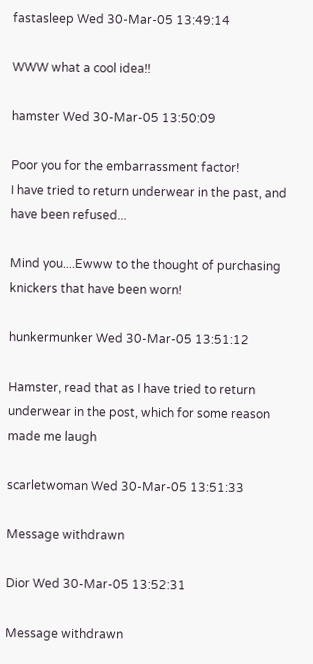fastasleep Wed 30-Mar-05 13:49:14

WWW what a cool idea!!

hamster Wed 30-Mar-05 13:50:09

Poor you for the embarrassment factor!
I have tried to return underwear in the past, and have been refused...

Mind you....Ewww to the thought of purchasing knickers that have been worn!

hunkermunker Wed 30-Mar-05 13:51:12

Hamster, read that as I have tried to return underwear in the post, which for some reason made me laugh

scarletwoman Wed 30-Mar-05 13:51:33

Message withdrawn

Dior Wed 30-Mar-05 13:52:31

Message withdrawn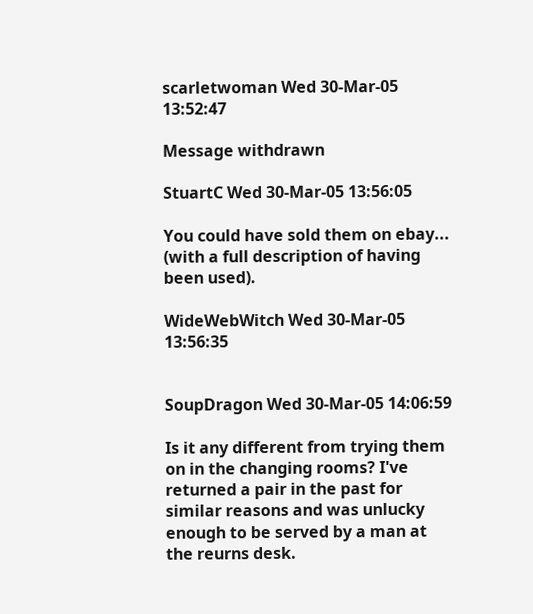scarletwoman Wed 30-Mar-05 13:52:47

Message withdrawn

StuartC Wed 30-Mar-05 13:56:05

You could have sold them on ebay... (with a full description of having been used).

WideWebWitch Wed 30-Mar-05 13:56:35


SoupDragon Wed 30-Mar-05 14:06:59

Is it any different from trying them on in the changing rooms? I've returned a pair in the past for similar reasons and was unlucky enough to be served by a man at the reurns desk.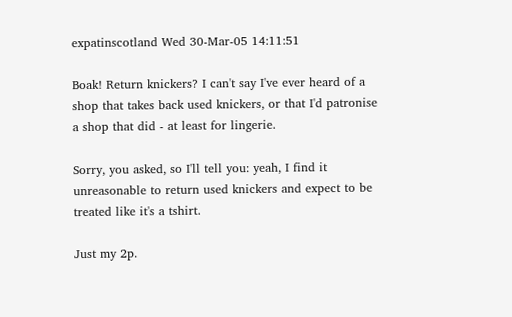expatinscotland Wed 30-Mar-05 14:11:51

Boak! Return knickers? I can't say I've ever heard of a shop that takes back used knickers, or that I'd patronise a shop that did - at least for lingerie.

Sorry, you asked, so I'll tell you: yeah, I find it unreasonable to return used knickers and expect to be treated like it's a tshirt.

Just my 2p.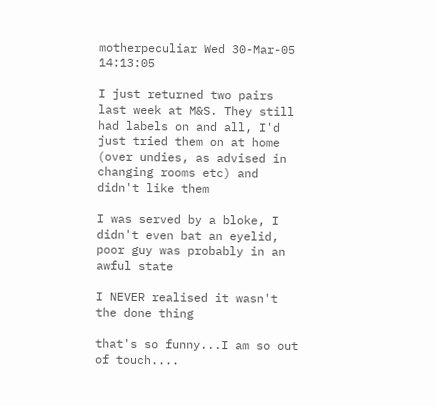motherpeculiar Wed 30-Mar-05 14:13:05

I just returned two pairs last week at M&S. They still had labels on and all, I'd just tried them on at home (over undies, as advised in changing rooms etc) and didn't like them

I was served by a bloke, I didn't even bat an eyelid, poor guy was probably in an awful state

I NEVER realised it wasn't the done thing

that's so funny...I am so out of touch....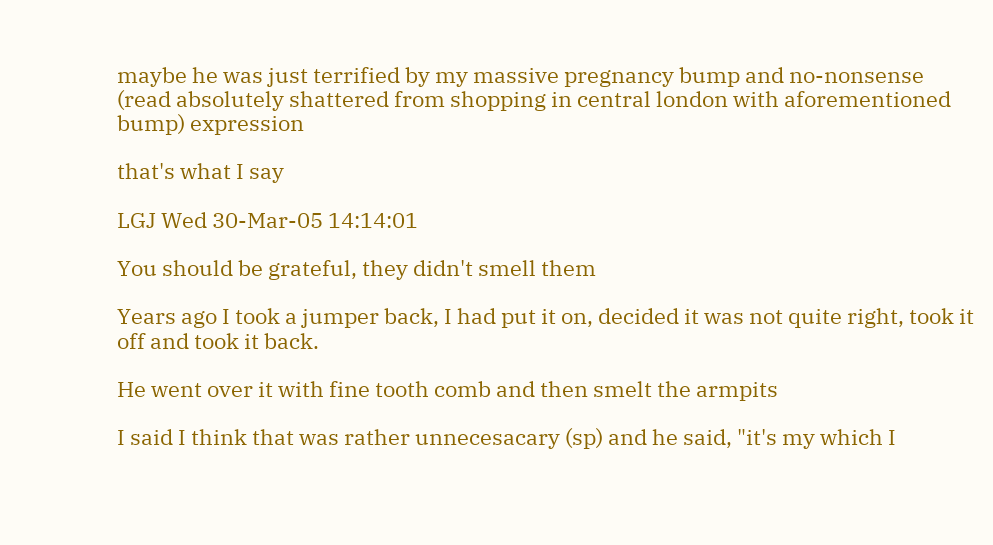maybe he was just terrified by my massive pregnancy bump and no-nonsense (read absolutely shattered from shopping in central london with aforementioned bump) expression

that's what I say

LGJ Wed 30-Mar-05 14:14:01

You should be grateful, they didn't smell them

Years ago I took a jumper back, I had put it on, decided it was not quite right, took it off and took it back.

He went over it with fine tooth comb and then smelt the armpits

I said I think that was rather unnecesacary (sp) and he said, "it's my which I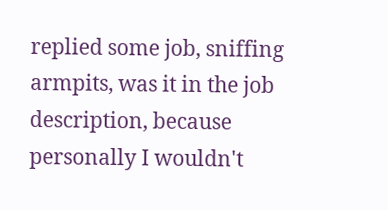replied some job, sniffing armpits, was it in the job description, because personally I wouldn't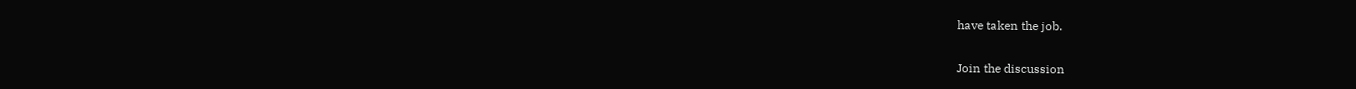have taken the job.

Join the discussion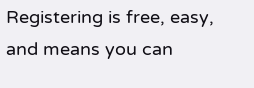Registering is free, easy, and means you can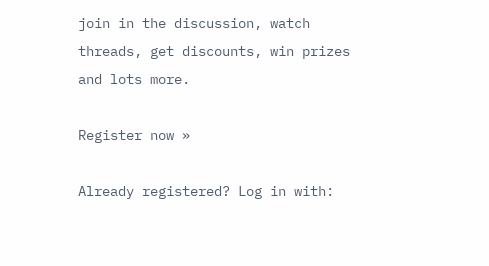join in the discussion, watch threads, get discounts, win prizes and lots more.

Register now »

Already registered? Log in with: